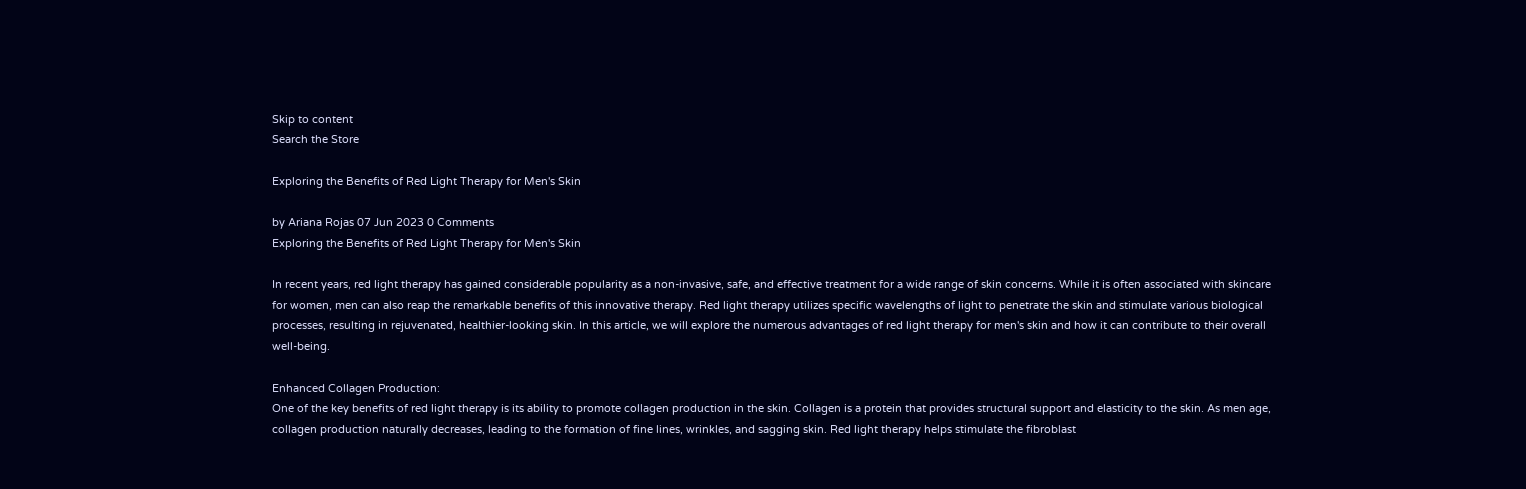Skip to content
Search the Store

Exploring the Benefits of Red Light Therapy for Men's Skin

by Ariana Rojas 07 Jun 2023 0 Comments
Exploring the Benefits of Red Light Therapy for Men's Skin

In recent years, red light therapy has gained considerable popularity as a non-invasive, safe, and effective treatment for a wide range of skin concerns. While it is often associated with skincare for women, men can also reap the remarkable benefits of this innovative therapy. Red light therapy utilizes specific wavelengths of light to penetrate the skin and stimulate various biological processes, resulting in rejuvenated, healthier-looking skin. In this article, we will explore the numerous advantages of red light therapy for men's skin and how it can contribute to their overall well-being.

Enhanced Collagen Production:
One of the key benefits of red light therapy is its ability to promote collagen production in the skin. Collagen is a protein that provides structural support and elasticity to the skin. As men age, collagen production naturally decreases, leading to the formation of fine lines, wrinkles, and sagging skin. Red light therapy helps stimulate the fibroblast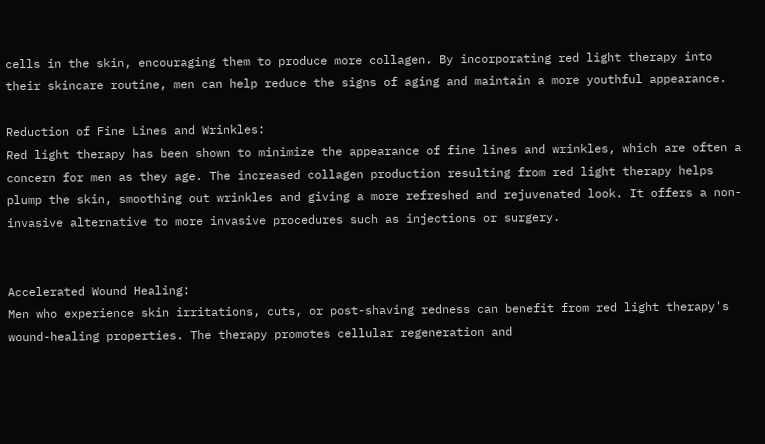cells in the skin, encouraging them to produce more collagen. By incorporating red light therapy into their skincare routine, men can help reduce the signs of aging and maintain a more youthful appearance.

Reduction of Fine Lines and Wrinkles:
Red light therapy has been shown to minimize the appearance of fine lines and wrinkles, which are often a concern for men as they age. The increased collagen production resulting from red light therapy helps plump the skin, smoothing out wrinkles and giving a more refreshed and rejuvenated look. It offers a non-invasive alternative to more invasive procedures such as injections or surgery.


Accelerated Wound Healing:
Men who experience skin irritations, cuts, or post-shaving redness can benefit from red light therapy's wound-healing properties. The therapy promotes cellular regeneration and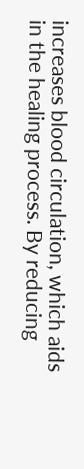increases blood circulation, which aids in the healing process. By reducing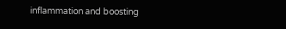inflammation and boosting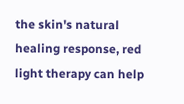the skin's natural healing response, red light therapy can help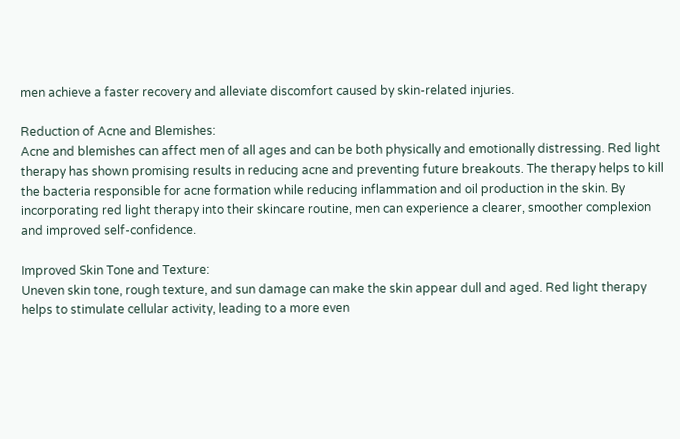men achieve a faster recovery and alleviate discomfort caused by skin-related injuries.

Reduction of Acne and Blemishes:
Acne and blemishes can affect men of all ages and can be both physically and emotionally distressing. Red light therapy has shown promising results in reducing acne and preventing future breakouts. The therapy helps to kill the bacteria responsible for acne formation while reducing inflammation and oil production in the skin. By incorporating red light therapy into their skincare routine, men can experience a clearer, smoother complexion and improved self-confidence.

Improved Skin Tone and Texture:
Uneven skin tone, rough texture, and sun damage can make the skin appear dull and aged. Red light therapy helps to stimulate cellular activity, leading to a more even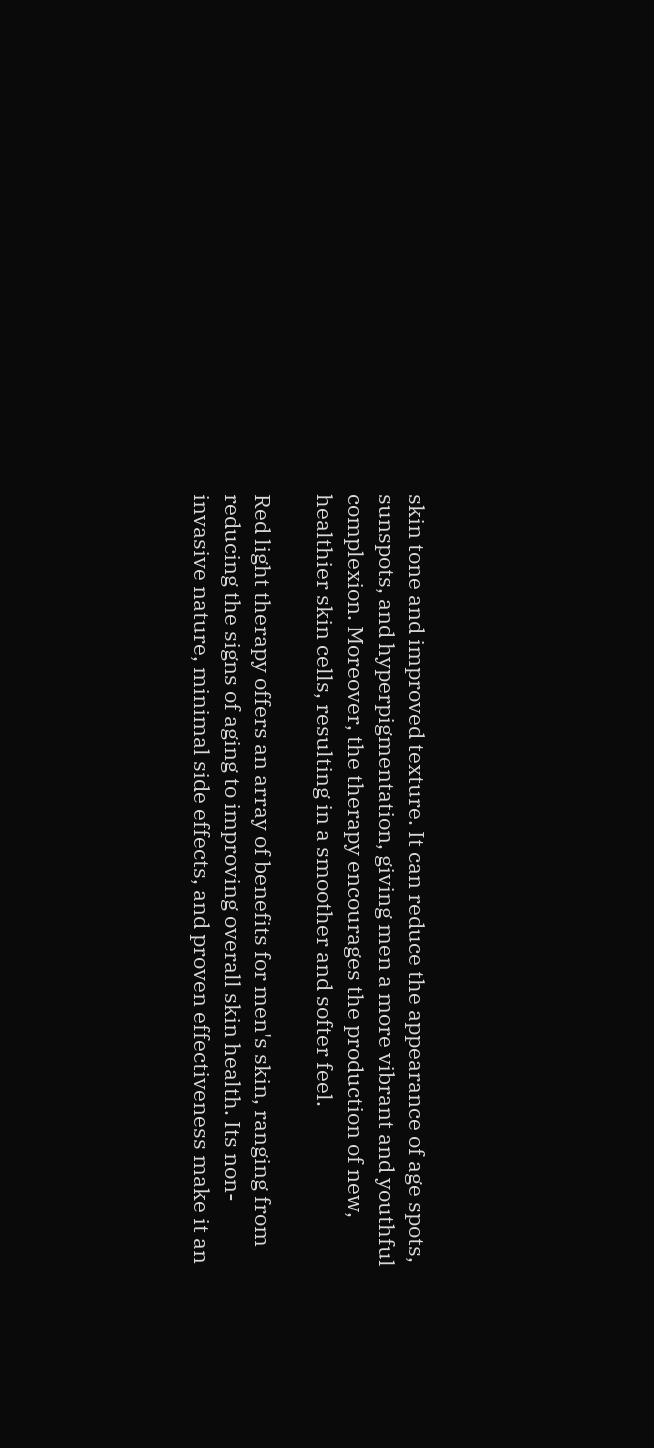skin tone and improved texture. It can reduce the appearance of age spots, sunspots, and hyperpigmentation, giving men a more vibrant and youthful complexion. Moreover, the therapy encourages the production of new, healthier skin cells, resulting in a smoother and softer feel.

Red light therapy offers an array of benefits for men's skin, ranging from reducing the signs of aging to improving overall skin health. Its non-invasive nature, minimal side effects, and proven effectiveness make it an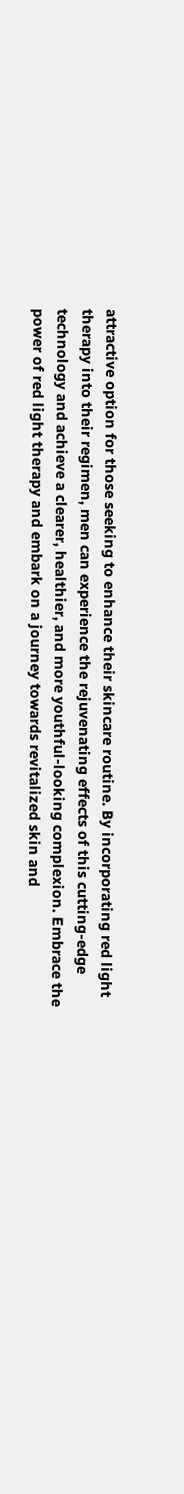attractive option for those seeking to enhance their skincare routine. By incorporating red light therapy into their regimen, men can experience the rejuvenating effects of this cutting-edge technology and achieve a clearer, healthier, and more youthful-looking complexion. Embrace the power of red light therapy and embark on a journey towards revitalized skin and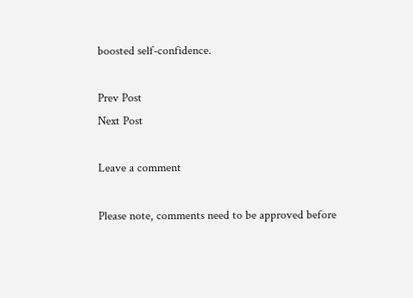boosted self-confidence.

Prev Post
Next Post

Leave a comment

Please note, comments need to be approved before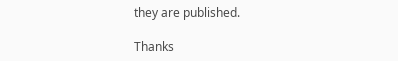they are published.

Thanks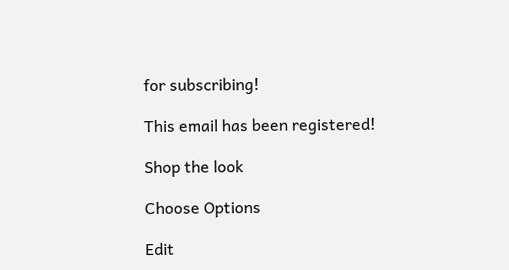for subscribing!

This email has been registered!

Shop the look

Choose Options

Edit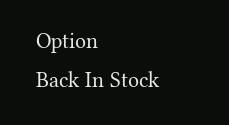Option
Back In Stock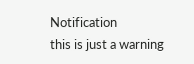Notification
this is just a warning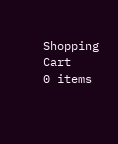Shopping Cart
0 items